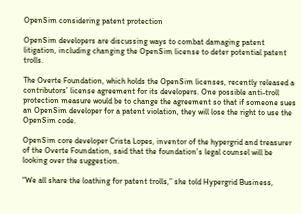OpenSim considering patent protection

OpenSim developers are discussing ways to combat damaging patent litigation, including changing the OpenSim license to deter potential patent trolls.

The Overte Foundation, which holds the OpenSim licenses, recently released a contributors’ license agreement for its developers. One possible anti-troll protection measure would be to change the agreement so that if someone sues an OpenSim developer for a patent violation, they will lose the right to use the OpenSim code.

OpenSim core developer Crista Lopes, inventor of the hypergrid and treasurer of the Overte Foundation, said that the foundation’s legal counsel will be looking over the suggestion.

“We all share the loathing for patent trolls,” she told Hypergrid Business,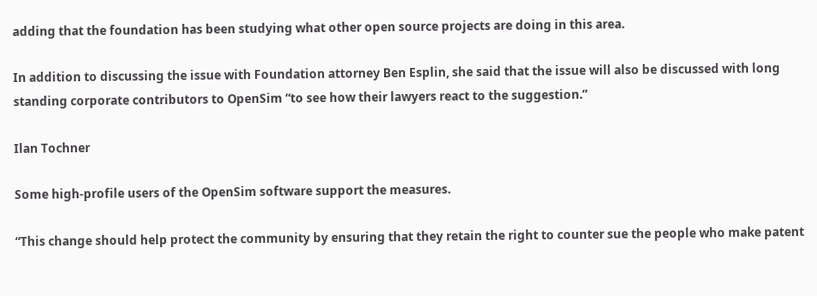adding that the foundation has been studying what other open source projects are doing in this area.

In addition to discussing the issue with Foundation attorney Ben Esplin, she said that the issue will also be discussed with long standing corporate contributors to OpenSim “to see how their lawyers react to the suggestion.”

Ilan Tochner

Some high-profile users of the OpenSim software support the measures.

“This change should help protect the community by ensuring that they retain the right to counter sue the people who make patent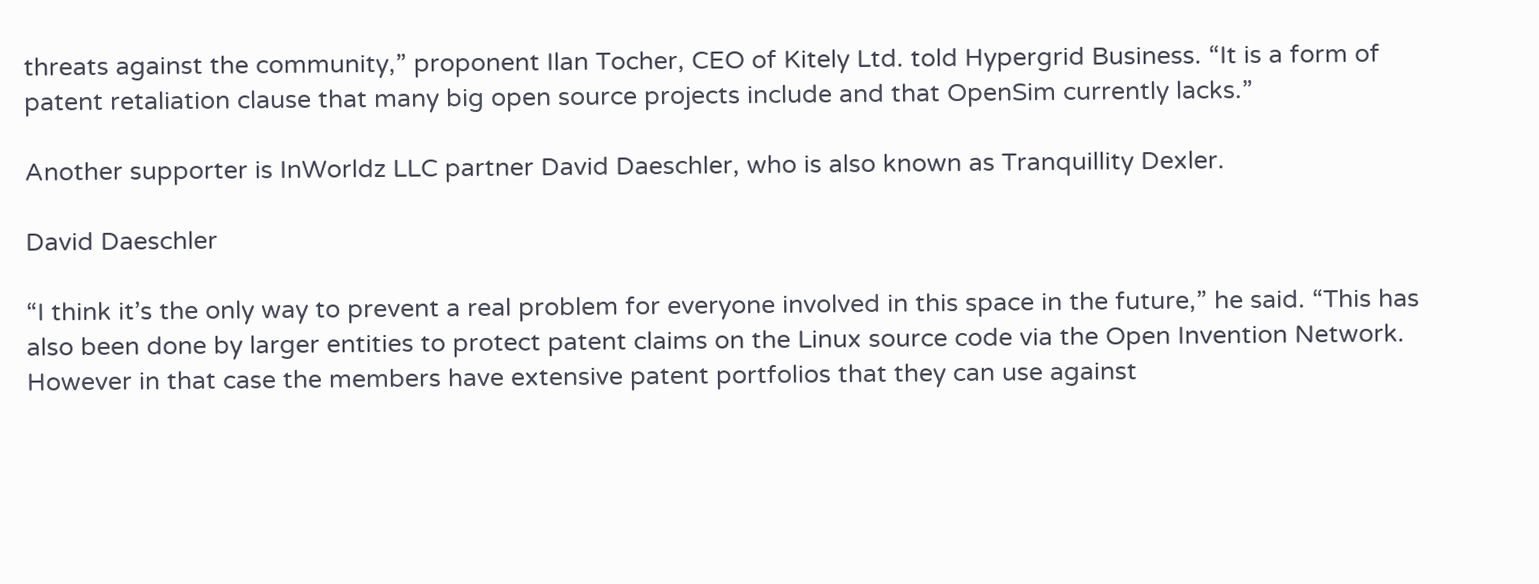threats against the community,” proponent Ilan Tocher, CEO of Kitely Ltd. told Hypergrid Business. “It is a form of patent retaliation clause that many big open source projects include and that OpenSim currently lacks.”

Another supporter is InWorldz LLC partner David Daeschler, who is also known as Tranquillity Dexler.

David Daeschler

“I think it’s the only way to prevent a real problem for everyone involved in this space in the future,” he said. “This has also been done by larger entities to protect patent claims on the Linux source code via the Open Invention Network. However in that case the members have extensive patent portfolios that they can use against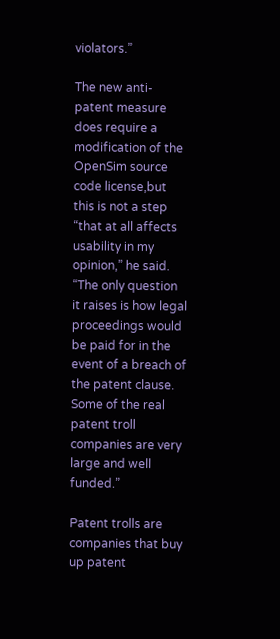violators.”

The new anti-patent measure does require a modification of the OpenSim source code license,but this is not a step “that at all affects usability in my opinion,” he said. “The only question it raises is how legal proceedings would be paid for in the event of a breach of the patent clause. Some of the real patent troll companies are very large and well funded.”

Patent trolls are companies that buy up patent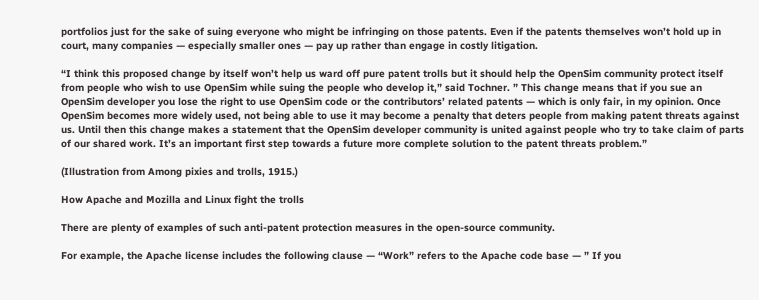portfolios just for the sake of suing everyone who might be infringing on those patents. Even if the patents themselves won’t hold up in court, many companies — especially smaller ones — pay up rather than engage in costly litigation.

“I think this proposed change by itself won’t help us ward off pure patent trolls but it should help the OpenSim community protect itself from people who wish to use OpenSim while suing the people who develop it,” said Tochner. ” This change means that if you sue an OpenSim developer you lose the right to use OpenSim code or the contributors’ related patents — which is only fair, in my opinion. Once OpenSim becomes more widely used, not being able to use it may become a penalty that deters people from making patent threats against us. Until then this change makes a statement that the OpenSim developer community is united against people who try to take claim of parts of our shared work. It’s an important first step towards a future more complete solution to the patent threats problem.”

(Illustration from Among pixies and trolls, 1915.)

How Apache and Mozilla and Linux fight the trolls

There are plenty of examples of such anti-patent protection measures in the open-source community.

For example, the Apache license includes the following clause — “Work” refers to the Apache code base — ” If you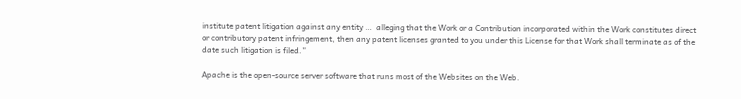institute patent litigation against any entity …  alleging that the Work or a Contribution incorporated within the Work constitutes direct or contributory patent infringement, then any patent licenses granted to you under this License for that Work shall terminate as of the date such litigation is filed.”

Apache is the open-source server software that runs most of the Websites on the Web.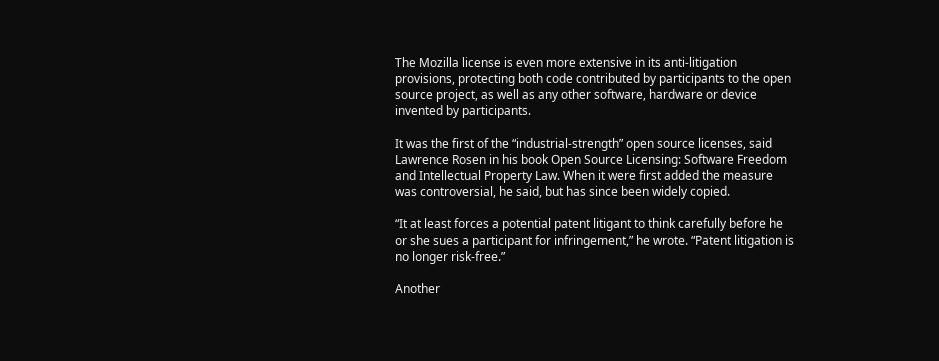The Mozilla license is even more extensive in its anti-litigation provisions, protecting both code contributed by participants to the open source project, as well as any other software, hardware or device invented by participants.

It was the first of the “industrial-strength” open source licenses, said Lawrence Rosen in his book Open Source Licensing: Software Freedom and Intellectual Property Law. When it were first added the measure was controversial, he said, but has since been widely copied.

“It at least forces a potential patent litigant to think carefully before he or she sues a participant for infringement,” he wrote. “Patent litigation is no longer risk-free.”

Another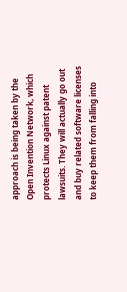approach is being taken by the Open Invention Network, which protects Linux against patent lawsuits. They will actually go out and buy related software licenses to keep them from falling into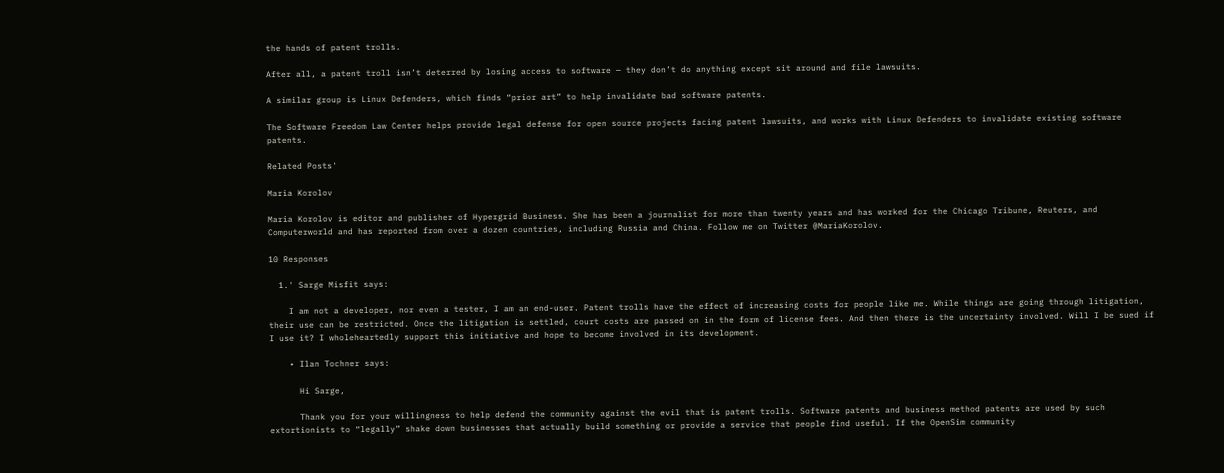the hands of patent trolls.

After all, a patent troll isn’t deterred by losing access to software — they don’t do anything except sit around and file lawsuits.

A similar group is Linux Defenders, which finds “prior art” to help invalidate bad software patents.

The Software Freedom Law Center helps provide legal defense for open source projects facing patent lawsuits, and works with Linux Defenders to invalidate existing software patents.

Related Posts'

Maria Korolov

Maria Korolov is editor and publisher of Hypergrid Business. She has been a journalist for more than twenty years and has worked for the Chicago Tribune, Reuters, and Computerworld and has reported from over a dozen countries, including Russia and China. Follow me on Twitter @MariaKorolov.

10 Responses

  1.' Sarge Misfit says:

    I am not a developer, nor even a tester, I am an end-user. Patent trolls have the effect of increasing costs for people like me. While things are going through litigation, their use can be restricted. Once the litigation is settled, court costs are passed on in the form of license fees. And then there is the uncertainty involved. Will I be sued if I use it? I wholeheartedly support this initiative and hope to become involved in its development.

    • Ilan Tochner says:

      Hi Sarge,

      Thank you for your willingness to help defend the community against the evil that is patent trolls. Software patents and business method patents are used by such extortionists to “legally” shake down businesses that actually build something or provide a service that people find useful. If the OpenSim community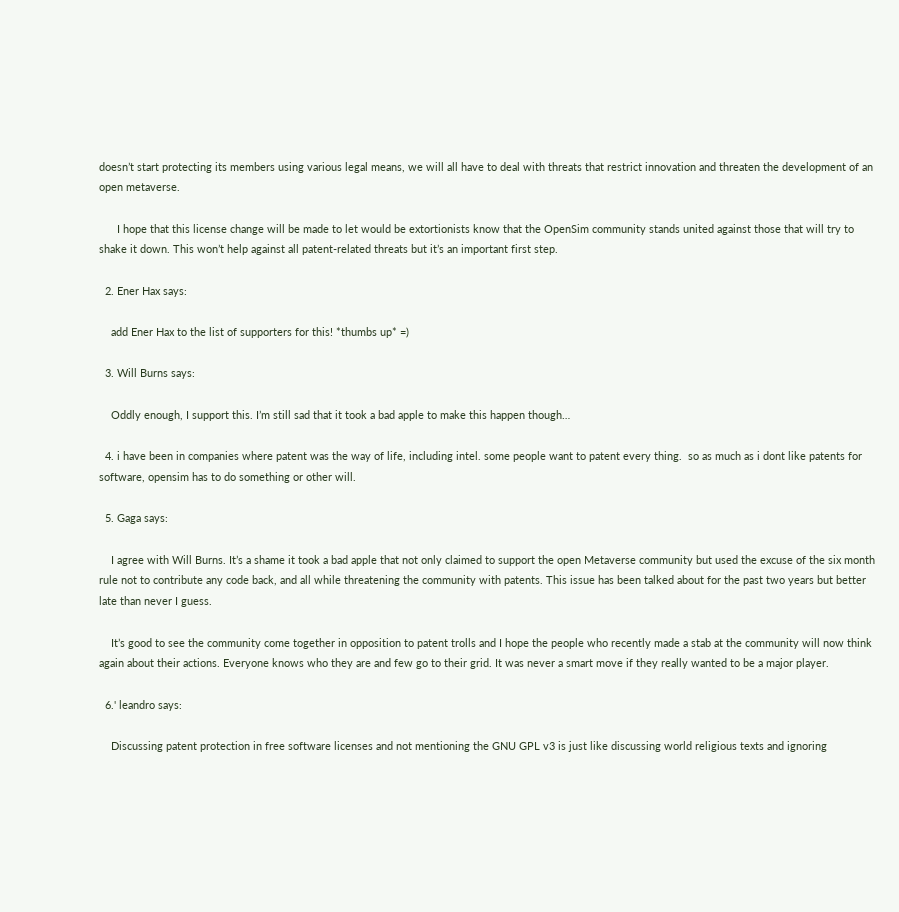doesn’t start protecting its members using various legal means, we will all have to deal with threats that restrict innovation and threaten the development of an open metaverse.

      I hope that this license change will be made to let would be extortionists know that the OpenSim community stands united against those that will try to shake it down. This won’t help against all patent-related threats but it’s an important first step.

  2. Ener Hax says:

    add Ener Hax to the list of supporters for this! *thumbs up* =)

  3. Will Burns says:

    Oddly enough, I support this. I’m still sad that it took a bad apple to make this happen though…

  4. i have been in companies where patent was the way of life, including intel. some people want to patent every thing.  so as much as i dont like patents for software, opensim has to do something or other will.

  5. Gaga says:

    I agree with Will Burns. It’s a shame it took a bad apple that not only claimed to support the open Metaverse community but used the excuse of the six month rule not to contribute any code back, and all while threatening the community with patents. This issue has been talked about for the past two years but better late than never I guess.

    It’s good to see the community come together in opposition to patent trolls and I hope the people who recently made a stab at the community will now think again about their actions. Everyone knows who they are and few go to their grid. It was never a smart move if they really wanted to be a major player.

  6.' leandro says:

    Discussing patent protection in free software licenses and not mentioning the GNU GPL v3 is just like discussing world religious texts and ignoring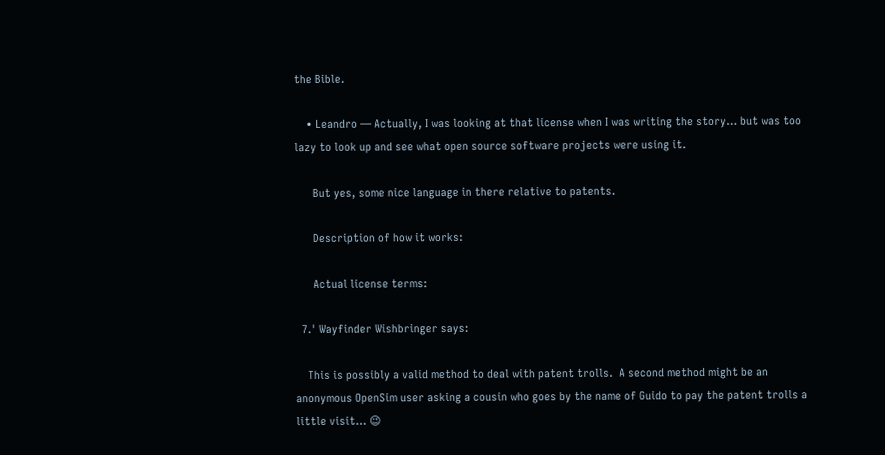the Bible.

    • Leandro — Actually, I was looking at that license when I was writing the story… but was too lazy to look up and see what open source software projects were using it.

      But yes, some nice language in there relative to patents.

      Description of how it works:

      Actual license terms:

  7.' Wayfinder Wishbringer says:

    This is possibly a valid method to deal with patent trolls.  A second method might be an anonymous OpenSim user asking a cousin who goes by the name of Guido to pay the patent trolls a little visit… 😉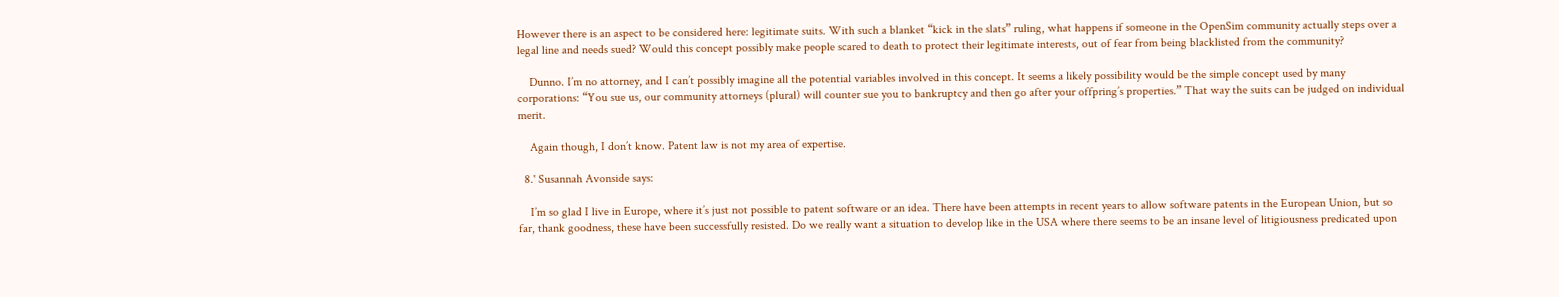However there is an aspect to be considered here: legitimate suits. With such a blanket “kick in the slats” ruling, what happens if someone in the OpenSim community actually steps over a legal line and needs sued? Would this concept possibly make people scared to death to protect their legitimate interests, out of fear from being blacklisted from the community?

    Dunno. I’m no attorney, and I can’t possibly imagine all the potential variables involved in this concept. It seems a likely possibility would be the simple concept used by many corporations: “You sue us, our community attorneys (plural) will counter sue you to bankruptcy and then go after your offpring’s properties.” That way the suits can be judged on individual merit.

    Again though, I don’t know. Patent law is not my area of expertise.

  8.' Susannah Avonside says:

    I’m so glad I live in Europe, where it’s just not possible to patent software or an idea. There have been attempts in recent years to allow software patents in the European Union, but so far, thank goodness, these have been successfully resisted. Do we really want a situation to develop like in the USA where there seems to be an insane level of litigiousness predicated upon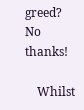greed? No thanks!

    Whilst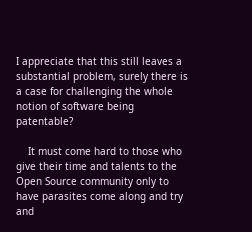I appreciate that this still leaves a substantial problem, surely there is a case for challenging the whole notion of software being patentable?

    It must come hard to those who give their time and talents to the Open Source community only to have parasites come along and try and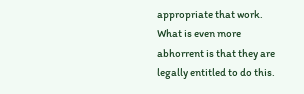appropriate that work. What is even more abhorrent is that they are legally entitled to do this.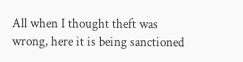All when I thought theft was wrong, here it is being sanctioned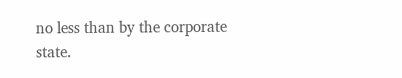no less than by the corporate state.